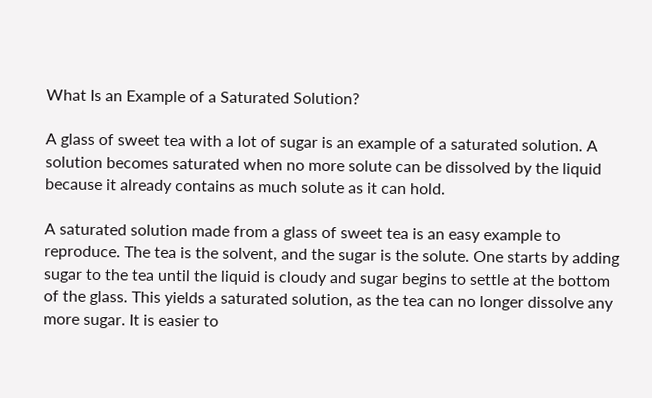What Is an Example of a Saturated Solution?

A glass of sweet tea with a lot of sugar is an example of a saturated solution. A solution becomes saturated when no more solute can be dissolved by the liquid because it already contains as much solute as it can hold.

A saturated solution made from a glass of sweet tea is an easy example to reproduce. The tea is the solvent, and the sugar is the solute. One starts by adding sugar to the tea until the liquid is cloudy and sugar begins to settle at the bottom of the glass. This yields a saturated solution, as the tea can no longer dissolve any more sugar. It is easier to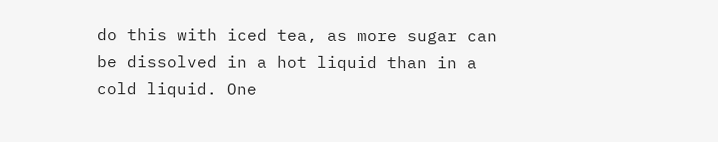do this with iced tea, as more sugar can be dissolved in a hot liquid than in a cold liquid. One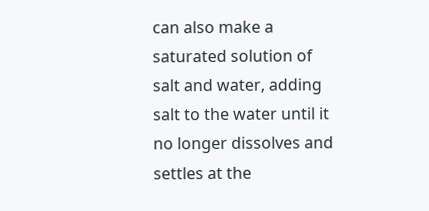can also make a saturated solution of salt and water, adding salt to the water until it no longer dissolves and settles at the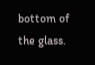bottom of the glass.